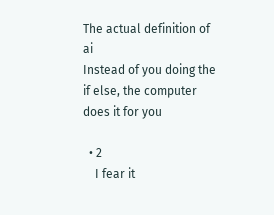The actual definition of ai
Instead of you doing the if else, the computer does it for you

  • 2
    I fear it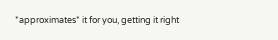*approximates* it for you, getting it right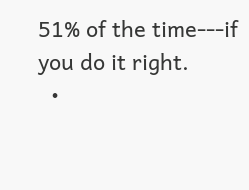51% of the time---if you do it right.
  •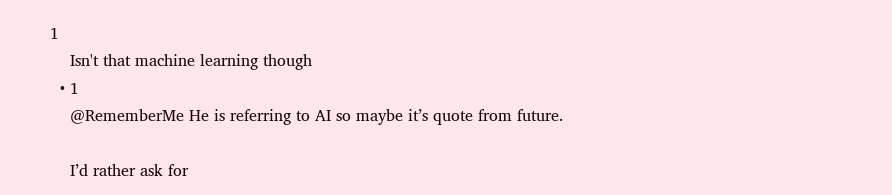1
    Isn't that machine learning though
  • 1
    @RememberMe He is referring to AI so maybe it’s quote from future.

    I’d rather ask for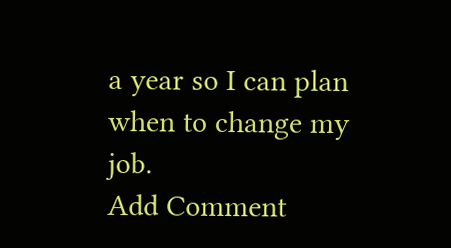a year so I can plan when to change my job.
Add Comment